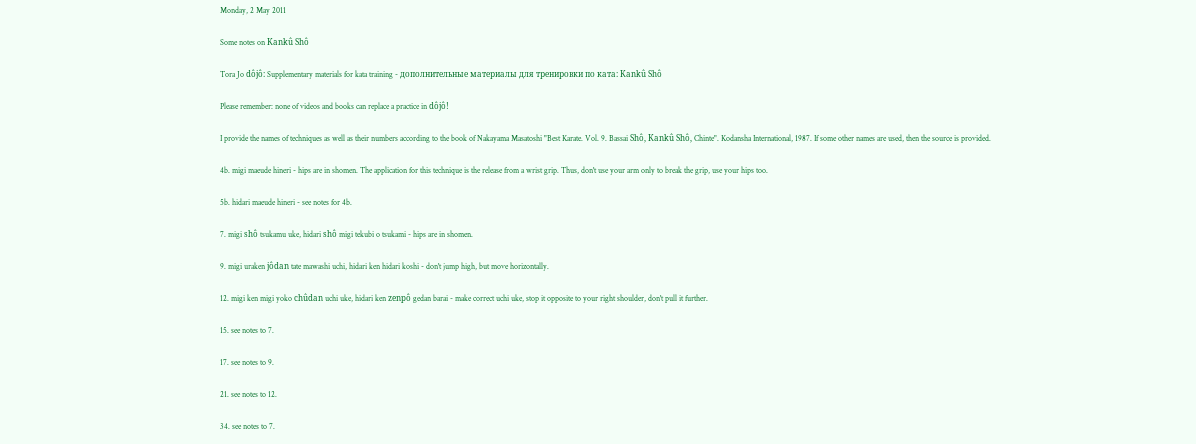Monday, 2 May 2011

Some notes on Kankû Shô

Tora Jo dôjô: Supplementary materials for kata training - дополнительные материалы для тренировки по ката: Kankû Shô

Please remember: none of videos and books can replace a practice in dôjô!

I provide the names of techniques as well as their numbers according to the book of Nakayama Masatoshi "Best Karate. Vol. 9. Bassai Shô, Kankû Shô, Chinte". Kodansha International, 1987. If some other names are used, then the source is provided.

4b. migi maeude hineri - hips are in shomen. The application for this technique is the release from a wrist grip. Thus, don't use your arm only to break the grip, use your hips too.

5b. hidari maeude hineri - see notes for 4b.

7. migi shô tsukamu uke, hidari shô migi tekubi o tsukami - hips are in shomen.

9. migi uraken jôdan tate mawashi uchi, hidari ken hidari koshi - don't jump high, but move horizontally.

12. migi ken migi yoko chûdan uchi uke, hidari ken zenpô gedan barai - make correct uchi uke, stop it opposite to your right shoulder, don't pull it further.

15. see notes to 7.

17. see notes to 9.

21. see notes to 12.

34. see notes to 7.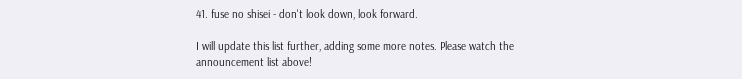41. fuse no shisei - don't look down, look forward.

I will update this list further, adding some more notes. Please watch the announcement list above!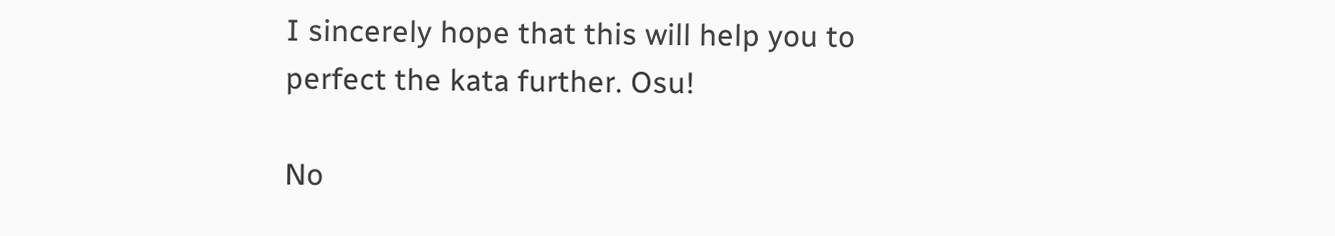I sincerely hope that this will help you to perfect the kata further. Osu!

No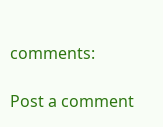comments:

Post a comment